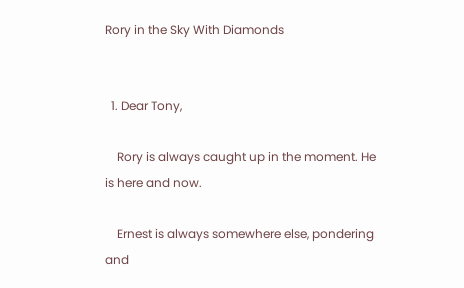Rory in the Sky With Diamonds


  1. Dear Tony,

    Rory is always caught up in the moment. He is here and now.

    Ernest is always somewhere else, pondering and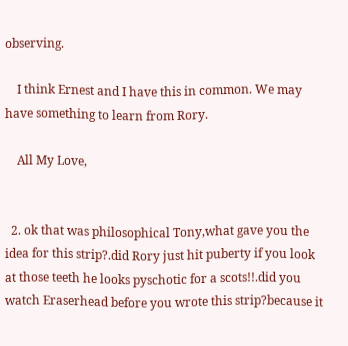observing.

    I think Ernest and I have this in common. We may have something to learn from Rory.

    All My Love,


  2. ok that was philosophical Tony,what gave you the idea for this strip?.did Rory just hit puberty if you look at those teeth he looks pyschotic for a scots!!.did you watch Eraserhead before you wrote this strip?because it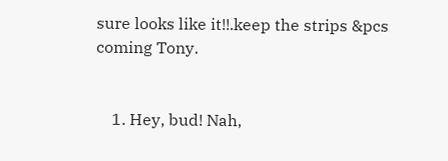sure looks like it!!.keep the strips &pcs coming Tony.


    1. Hey, bud! Nah,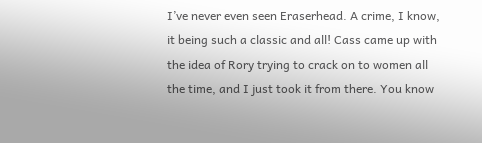I’ve never even seen Eraserhead. A crime, I know, it being such a classic and all! Cass came up with the idea of Rory trying to crack on to women all the time, and I just took it from there. You know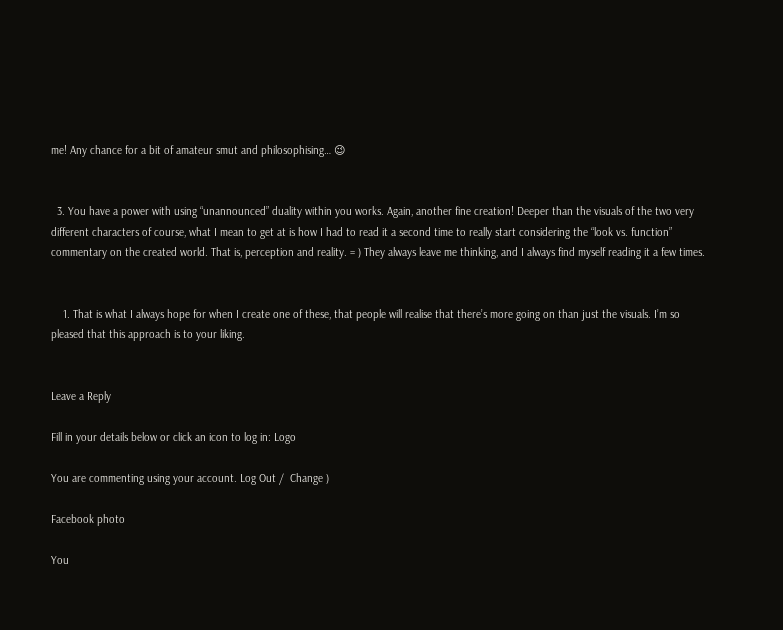me! Any chance for a bit of amateur smut and philosophising… 😉


  3. You have a power with using “unannounced” duality within you works. Again, another fine creation! Deeper than the visuals of the two very different characters of course, what I mean to get at is how I had to read it a second time to really start considering the “look vs. function” commentary on the created world. That is, perception and reality. = ) They always leave me thinking, and I always find myself reading it a few times.


    1. That is what I always hope for when I create one of these, that people will realise that there’s more going on than just the visuals. I’m so pleased that this approach is to your liking.


Leave a Reply

Fill in your details below or click an icon to log in: Logo

You are commenting using your account. Log Out /  Change )

Facebook photo

You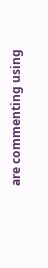are commenting using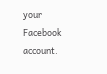your Facebook account.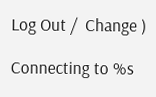Log Out /  Change )

Connecting to %s